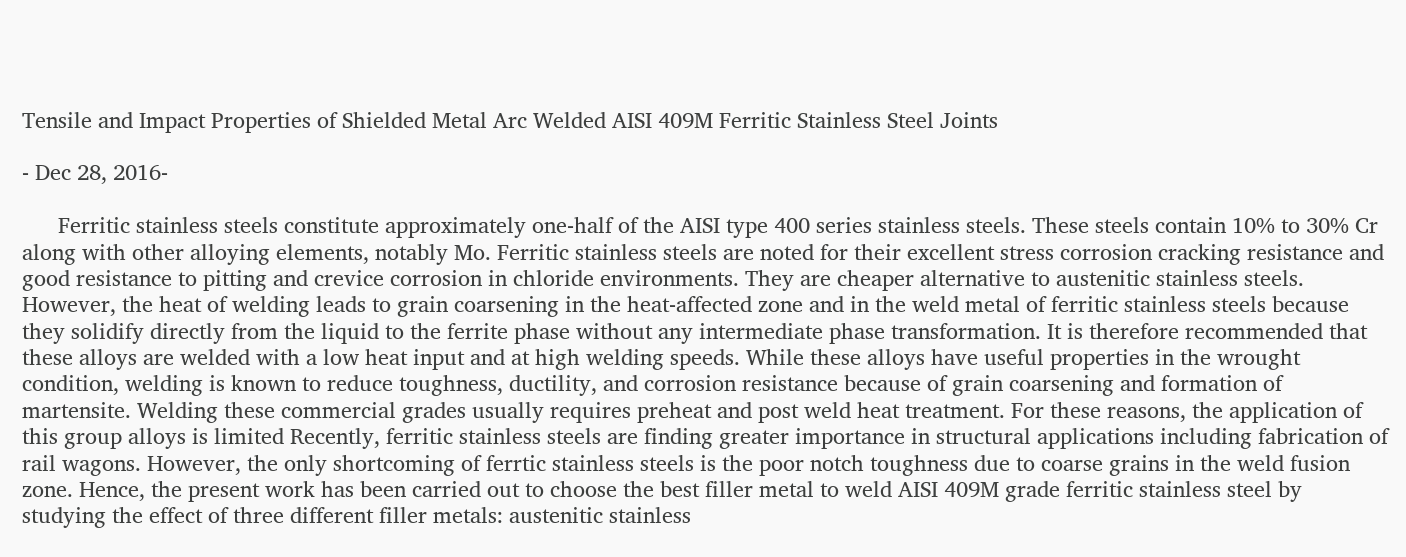Tensile and Impact Properties of Shielded Metal Arc Welded AISI 409M Ferritic Stainless Steel Joints

- Dec 28, 2016-

      Ferritic stainless steels constitute approximately one-half of the AISI type 400 series stainless steels. These steels contain 10% to 30% Cr along with other alloying elements, notably Mo. Ferritic stainless steels are noted for their excellent stress corrosion cracking resistance and good resistance to pitting and crevice corrosion in chloride environments. They are cheaper alternative to austenitic stainless steels. However, the heat of welding leads to grain coarsening in the heat-affected zone and in the weld metal of ferritic stainless steels because they solidify directly from the liquid to the ferrite phase without any intermediate phase transformation. It is therefore recommended that these alloys are welded with a low heat input and at high welding speeds. While these alloys have useful properties in the wrought condition, welding is known to reduce toughness, ductility, and corrosion resistance because of grain coarsening and formation of martensite. Welding these commercial grades usually requires preheat and post weld heat treatment. For these reasons, the application of this group alloys is limited Recently, ferritic stainless steels are finding greater importance in structural applications including fabrication of rail wagons. However, the only shortcoming of ferrtic stainless steels is the poor notch toughness due to coarse grains in the weld fusion zone. Hence, the present work has been carried out to choose the best filler metal to weld AISI 409M grade ferritic stainless steel by studying the effect of three different filler metals: austenitic stainless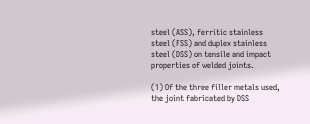steel (ASS), ferritic stainless steel (FSS) and duplex stainless steel (DSS) on tensile and impact properties of welded joints.

(1) Of the three filler metals used, the joint fabricated by DSS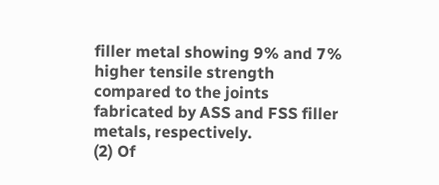filler metal showing 9% and 7% higher tensile strength compared to the joints fabricated by ASS and FSS filler metals, respectively.
(2) Of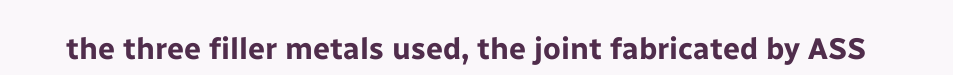the three filler metals used, the joint fabricated by ASS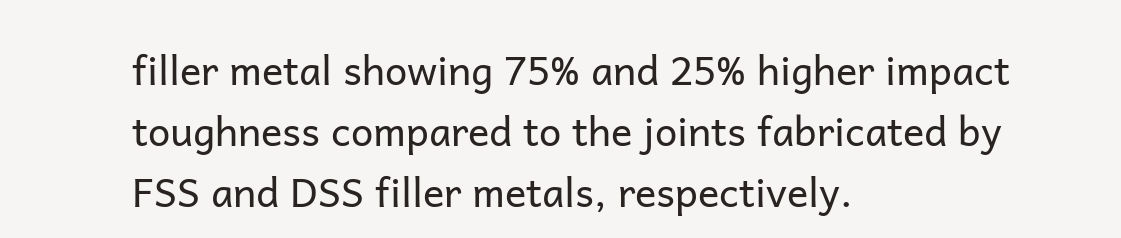filler metal showing 75% and 25% higher impact toughness compared to the joints fabricated by FSS and DSS filler metals, respectively.